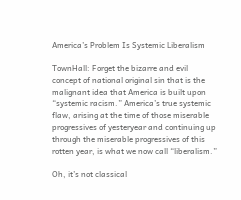America’s Problem Is Systemic Liberalism

TownHall: Forget the bizarre and evil concept of national original sin that is the malignant idea that America is built upon “systemic racism.” America’s true systemic flaw, arising at the time of those miserable progressives of yesteryear and continuing up through the miserable progressives of this rotten year, is what we now call “liberalism.”

Oh, it’s not classical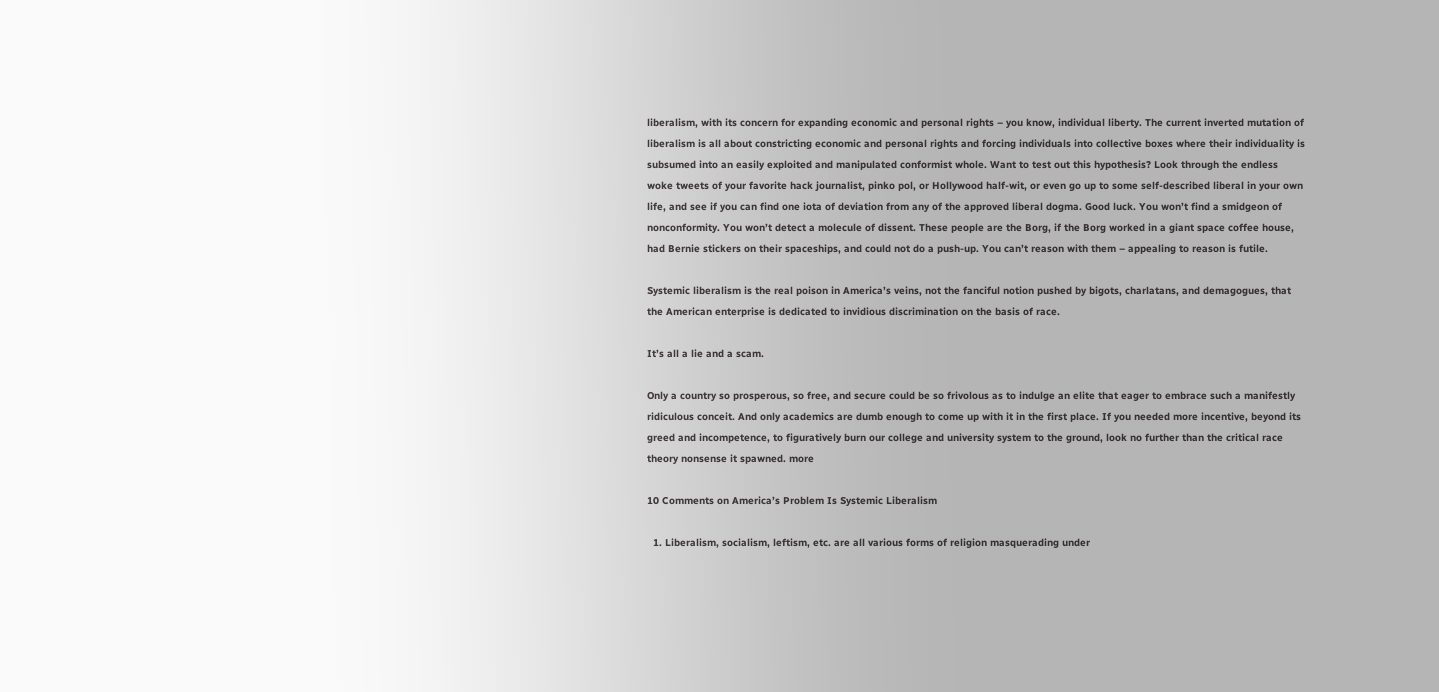liberalism, with its concern for expanding economic and personal rights – you know, individual liberty. The current inverted mutation of liberalism is all about constricting economic and personal rights and forcing individuals into collective boxes where their individuality is subsumed into an easily exploited and manipulated conformist whole. Want to test out this hypothesis? Look through the endless woke tweets of your favorite hack journalist, pinko pol, or Hollywood half-wit, or even go up to some self-described liberal in your own life, and see if you can find one iota of deviation from any of the approved liberal dogma. Good luck. You won’t find a smidgeon of nonconformity. You won’t detect a molecule of dissent. These people are the Borg, if the Borg worked in a giant space coffee house, had Bernie stickers on their spaceships, and could not do a push-up. You can’t reason with them – appealing to reason is futile.

Systemic liberalism is the real poison in America’s veins, not the fanciful notion pushed by bigots, charlatans, and demagogues, that the American enterprise is dedicated to invidious discrimination on the basis of race.

It’s all a lie and a scam.

Only a country so prosperous, so free, and secure could be so frivolous as to indulge an elite that eager to embrace such a manifestly ridiculous conceit. And only academics are dumb enough to come up with it in the first place. If you needed more incentive, beyond its greed and incompetence, to figuratively burn our college and university system to the ground, look no further than the critical race theory nonsense it spawned. more

10 Comments on America’s Problem Is Systemic Liberalism

  1. Liberalism, socialism, leftism, etc. are all various forms of religion masquerading under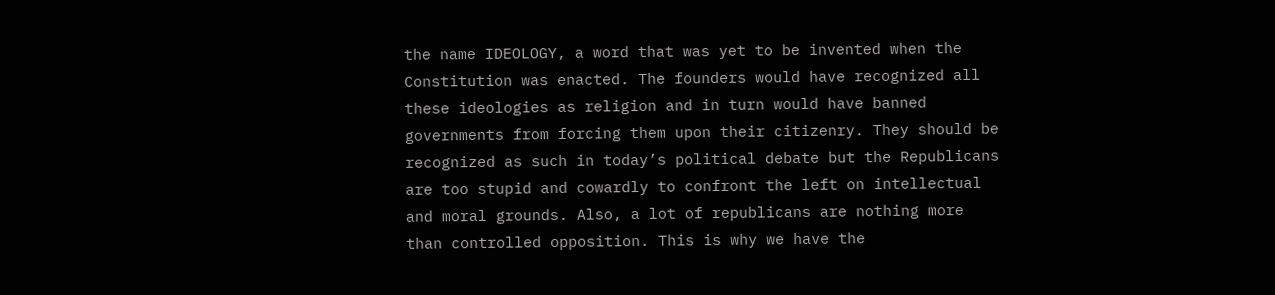the name IDEOLOGY, a word that was yet to be invented when the Constitution was enacted. The founders would have recognized all these ideologies as religion and in turn would have banned governments from forcing them upon their citizenry. They should be recognized as such in today’s political debate but the Republicans are too stupid and cowardly to confront the left on intellectual and moral grounds. Also, a lot of republicans are nothing more than controlled opposition. This is why we have the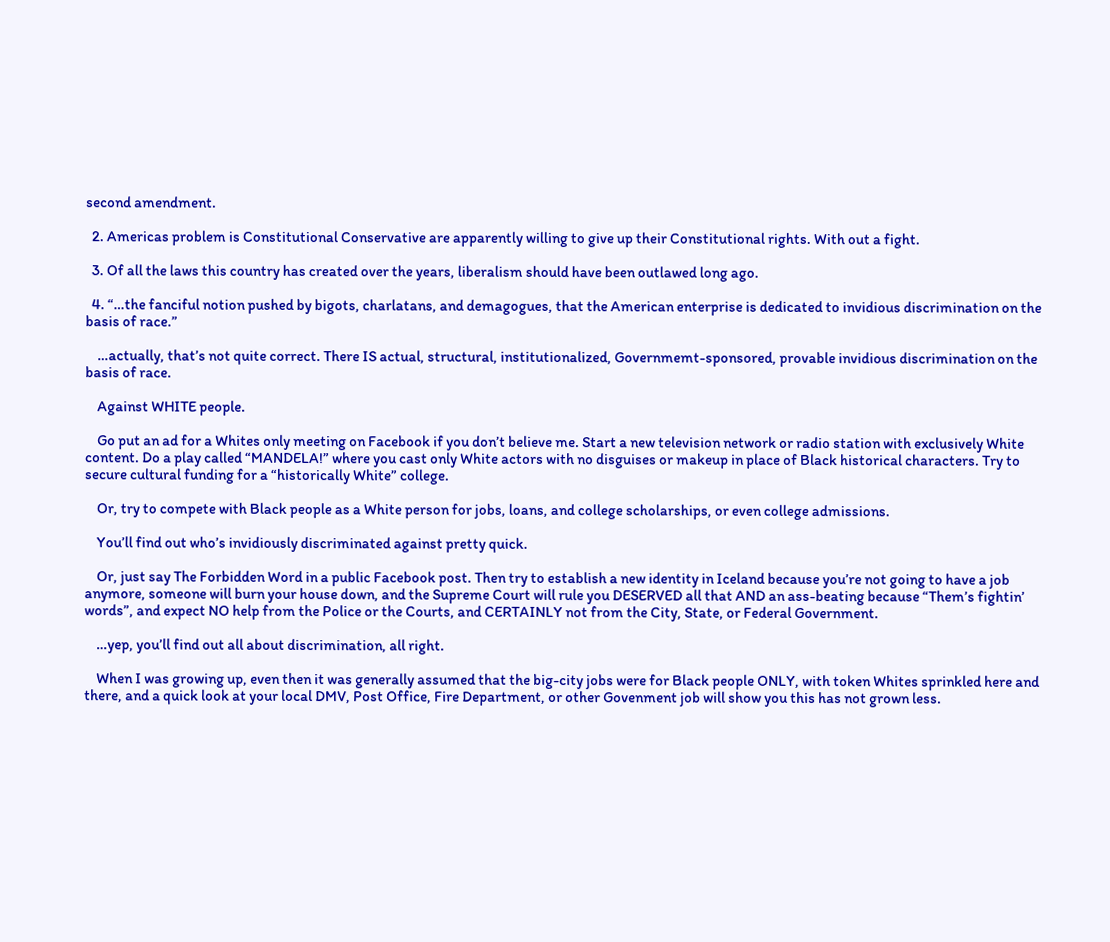second amendment.

  2. Americas problem is Constitutional Conservative are apparently willing to give up their Constitutional rights. With out a fight.

  3. Of all the laws this country has created over the years, liberalism should have been outlawed long ago.

  4. “…the fanciful notion pushed by bigots, charlatans, and demagogues, that the American enterprise is dedicated to invidious discrimination on the basis of race.”

    …actually, that’s not quite correct. There IS actual, structural, institutionalized, Governmemt-sponsored, provable invidious discrimination on the basis of race.

    Against WHITE people.

    Go put an ad for a Whites only meeting on Facebook if you don’t believe me. Start a new television network or radio station with exclusively White content. Do a play called “MANDELA!” where you cast only White actors with no disguises or makeup in place of Black historical characters. Try to secure cultural funding for a “historically White” college.

    Or, try to compete with Black people as a White person for jobs, loans, and college scholarships, or even college admissions.

    You’ll find out who’s invidiously discriminated against pretty quick.

    Or, just say The Forbidden Word in a public Facebook post. Then try to establish a new identity in Iceland because you’re not going to have a job anymore, someone will burn your house down, and the Supreme Court will rule you DESERVED all that AND an ass-beating because “Them’s fightin’ words”, and expect NO help from the Police or the Courts, and CERTAINLY not from the City, State, or Federal Government.

    …yep, you’ll find out all about discrimination, all right.

    When I was growing up, even then it was generally assumed that the big-city jobs were for Black people ONLY, with token Whites sprinkled here and there, and a quick look at your local DMV, Post Office, Fire Department, or other Govenment job will show you this has not grown less.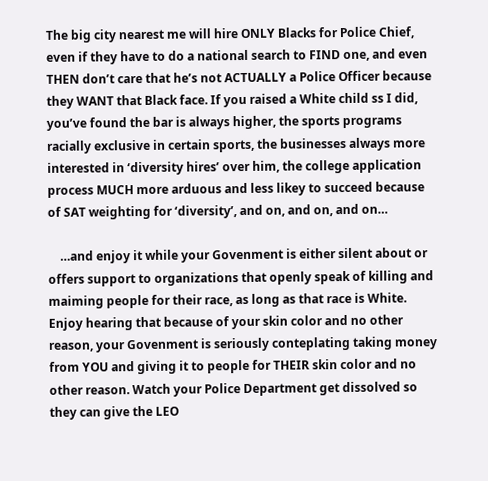The big city nearest me will hire ONLY Blacks for Police Chief, even if they have to do a national search to FIND one, and even THEN don’t care that he’s not ACTUALLY a Police Officer because they WANT that Black face. If you raised a White child ss I did, you’ve found the bar is always higher, the sports programs racially exclusive in certain sports, the businesses always more interested in ‘diversity hires’ over him, the college application process MUCH more arduous and less likey to succeed because of SAT weighting for ‘diversity’, and on, and on, and on…

    …and enjoy it while your Govenment is either silent about or offers support to organizations that openly speak of killing and maiming people for their race, as long as that race is White. Enjoy hearing that because of your skin color and no other reason, your Govenment is seriously conteplating taking money from YOU and giving it to people for THEIR skin color and no other reason. Watch your Police Department get dissolved so they can give the LEO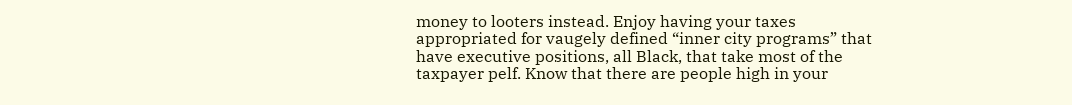money to looters instead. Enjoy having your taxes appropriated for vaugely defined “inner city programs” that have executive positions, all Black, that take most of the taxpayer pelf. Know that there are people high in your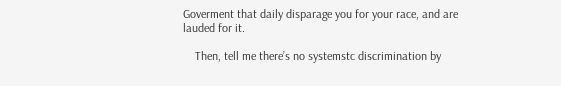Goverment that daily disparage you for your race, and are lauded for it.

    Then, tell me there’s no systemstc discrimination by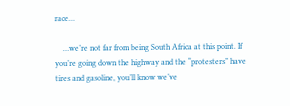race…

    …we’re not far from being South Africa at this point. If you’re going down the highway and the “protesters” have tires and gasoline, you’ll know we’ve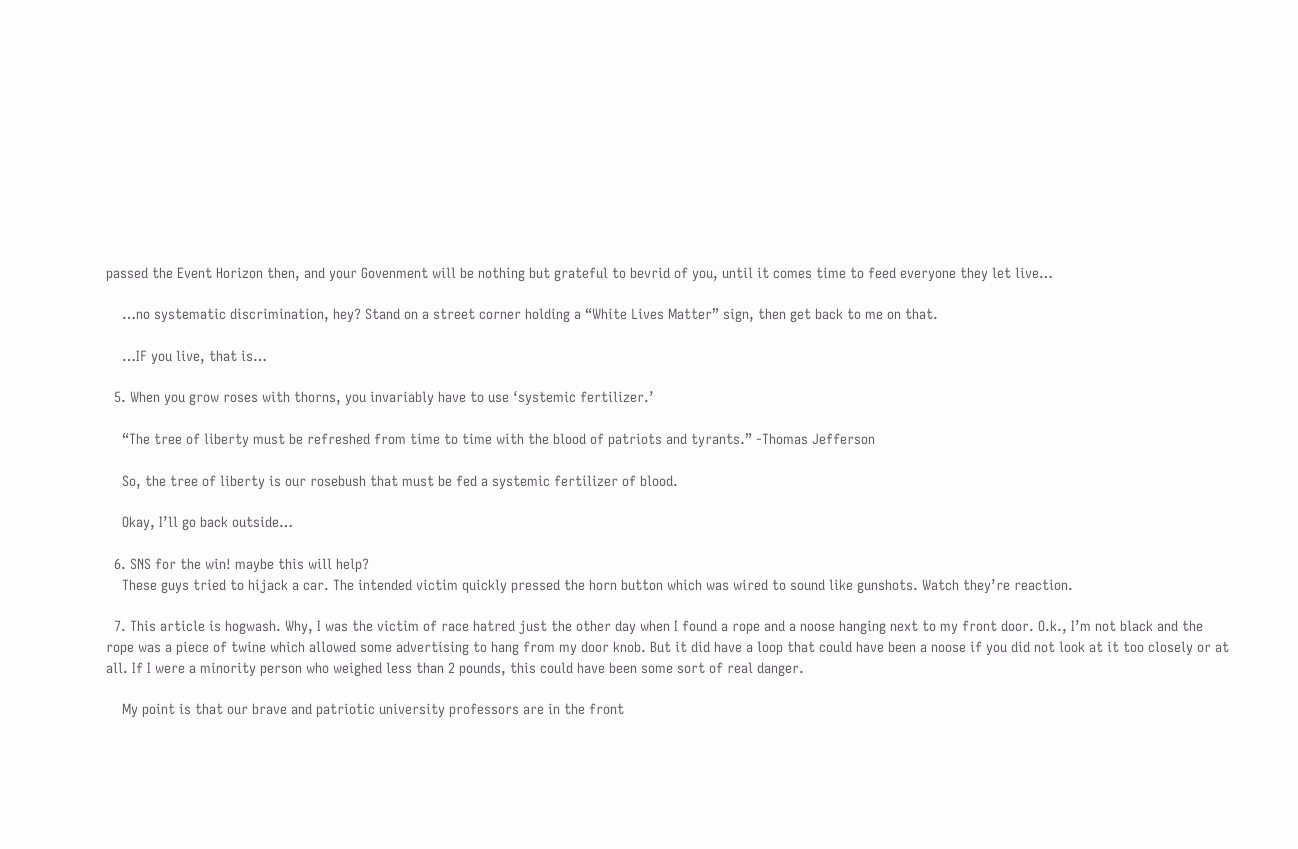passed the Event Horizon then, and your Govenment will be nothing but grateful to bevrid of you, until it comes time to feed everyone they let live…

    …no systematic discrimination, hey? Stand on a street corner holding a “White Lives Matter” sign, then get back to me on that.

    …IF you live, that is…

  5. When you grow roses with thorns, you invariably have to use ‘systemic fertilizer.’

    “The tree of liberty must be refreshed from time to time with the blood of patriots and tyrants.” -Thomas Jefferson

    So, the tree of liberty is our rosebush that must be fed a systemic fertilizer of blood.

    Okay, I’ll go back outside…

  6. SNS for the win! maybe this will help?
    These guys tried to hijack a car. The intended victim quickly pressed the horn button which was wired to sound like gunshots. Watch they’re reaction.

  7. This article is hogwash. Why, I was the victim of race hatred just the other day when I found a rope and a noose hanging next to my front door. O.k., I’m not black and the rope was a piece of twine which allowed some advertising to hang from my door knob. But it did have a loop that could have been a noose if you did not look at it too closely or at all. If I were a minority person who weighed less than 2 pounds, this could have been some sort of real danger.

    My point is that our brave and patriotic university professors are in the front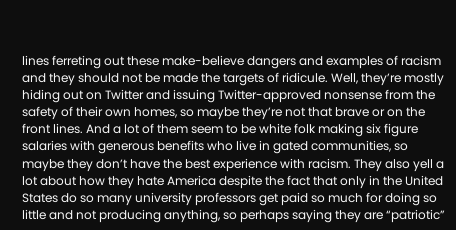lines ferreting out these make-believe dangers and examples of racism and they should not be made the targets of ridicule. Well, they’re mostly hiding out on Twitter and issuing Twitter-approved nonsense from the safety of their own homes, so maybe they’re not that brave or on the front lines. And a lot of them seem to be white folk making six figure salaries with generous benefits who live in gated communities, so maybe they don’t have the best experience with racism. They also yell a lot about how they hate America despite the fact that only in the United States do so many university professors get paid so much for doing so little and not producing anything, so perhaps saying they are “patriotic”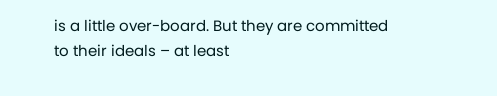is a little over-board. But they are committed to their ideals – at least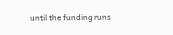until the funding runs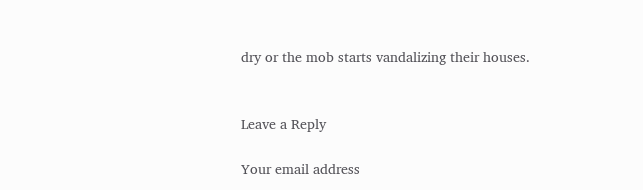dry or the mob starts vandalizing their houses.


Leave a Reply

Your email address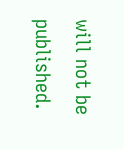will not be published.